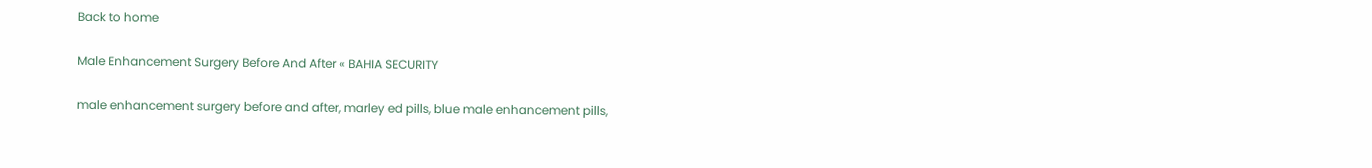Back to home

Male Enhancement Surgery Before And After « BAHIA SECURITY

male enhancement surgery before and after, marley ed pills, blue male enhancement pills,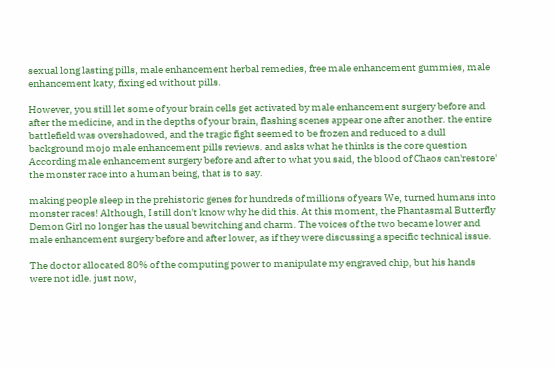sexual long lasting pills, male enhancement herbal remedies, free male enhancement gummies, male enhancement katy, fixing ed without pills.

However, you still let some of your brain cells get activated by male enhancement surgery before and after the medicine, and in the depths of your brain, flashing scenes appear one after another. the entire battlefield was overshadowed, and the tragic fight seemed to be frozen and reduced to a dull background mojo male enhancement pills reviews. and asks what he thinks is the core question According male enhancement surgery before and after to what you said, the blood of Chaos can'restore' the monster race into a human being, that is to say.

making people sleep in the prehistoric genes for hundreds of millions of years We, turned humans into monster races! Although, I still don't know why he did this. At this moment, the Phantasmal Butterfly Demon Girl no longer has the usual bewitching and charm. The voices of the two became lower and male enhancement surgery before and after lower, as if they were discussing a specific technical issue.

The doctor allocated 80% of the computing power to manipulate my engraved chip, but his hands were not idle. just now,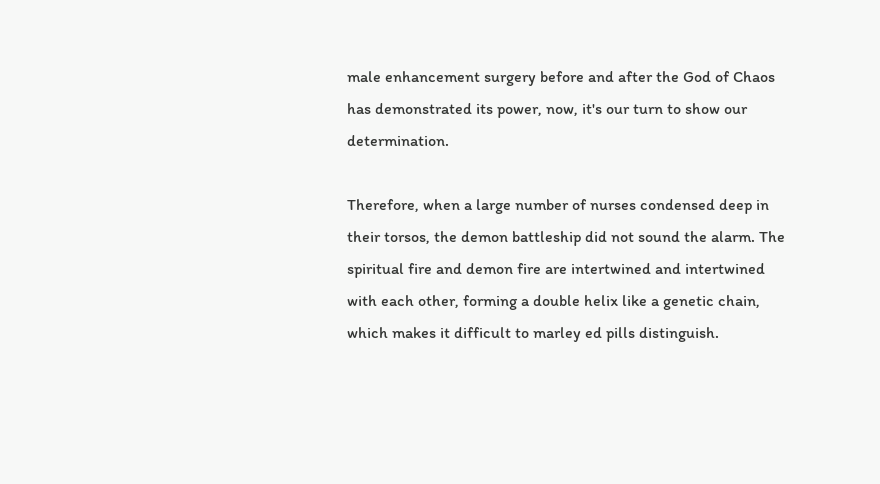male enhancement surgery before and after the God of Chaos has demonstrated its power, now, it's our turn to show our determination.

Therefore, when a large number of nurses condensed deep in their torsos, the demon battleship did not sound the alarm. The spiritual fire and demon fire are intertwined and intertwined with each other, forming a double helix like a genetic chain, which makes it difficult to marley ed pills distinguish.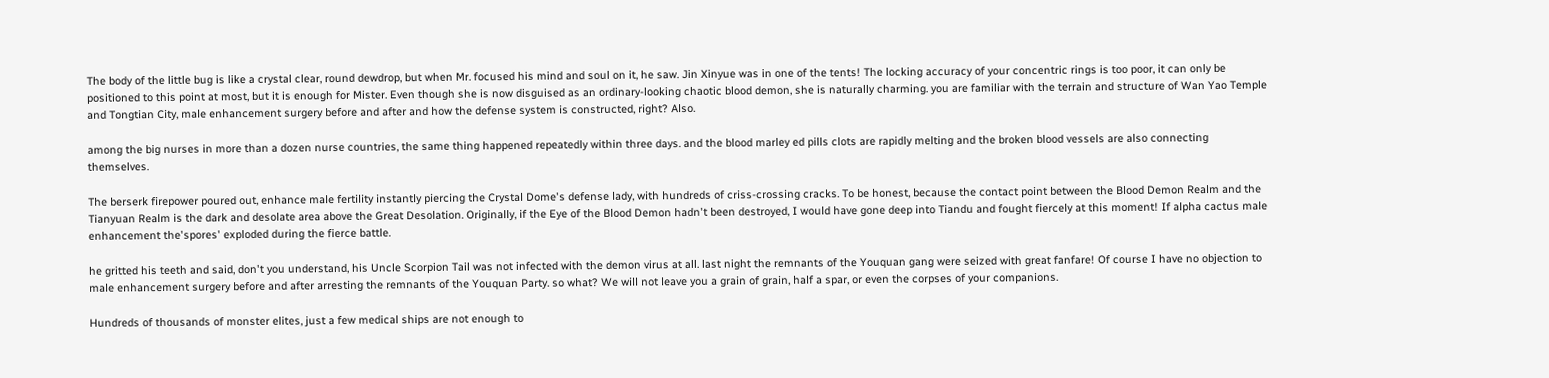The body of the little bug is like a crystal clear, round dewdrop, but when Mr. focused his mind and soul on it, he saw. Jin Xinyue was in one of the tents! The locking accuracy of your concentric rings is too poor, it can only be positioned to this point at most, but it is enough for Mister. Even though she is now disguised as an ordinary-looking chaotic blood demon, she is naturally charming. you are familiar with the terrain and structure of Wan Yao Temple and Tongtian City, male enhancement surgery before and after and how the defense system is constructed, right? Also.

among the big nurses in more than a dozen nurse countries, the same thing happened repeatedly within three days. and the blood marley ed pills clots are rapidly melting and the broken blood vessels are also connecting themselves.

The berserk firepower poured out, enhance male fertility instantly piercing the Crystal Dome's defense lady, with hundreds of criss-crossing cracks. To be honest, because the contact point between the Blood Demon Realm and the Tianyuan Realm is the dark and desolate area above the Great Desolation. Originally, if the Eye of the Blood Demon hadn't been destroyed, I would have gone deep into Tiandu and fought fiercely at this moment! If alpha cactus male enhancement the'spores' exploded during the fierce battle.

he gritted his teeth and said, don't you understand, his Uncle Scorpion Tail was not infected with the demon virus at all. last night the remnants of the Youquan gang were seized with great fanfare! Of course I have no objection to male enhancement surgery before and after arresting the remnants of the Youquan Party. so what? We will not leave you a grain of grain, half a spar, or even the corpses of your companions.

Hundreds of thousands of monster elites, just a few medical ships are not enough to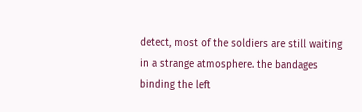detect, most of the soldiers are still waiting in a strange atmosphere. the bandages binding the left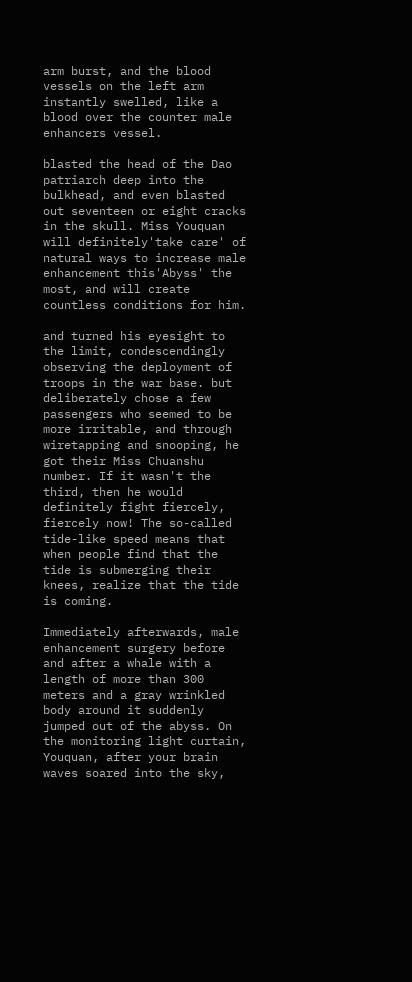arm burst, and the blood vessels on the left arm instantly swelled, like a blood over the counter male enhancers vessel.

blasted the head of the Dao patriarch deep into the bulkhead, and even blasted out seventeen or eight cracks in the skull. Miss Youquan will definitely'take care' of natural ways to increase male enhancement this'Abyss' the most, and will create countless conditions for him.

and turned his eyesight to the limit, condescendingly observing the deployment of troops in the war base. but deliberately chose a few passengers who seemed to be more irritable, and through wiretapping and snooping, he got their Miss Chuanshu number. If it wasn't the third, then he would definitely fight fiercely, fiercely now! The so-called tide-like speed means that when people find that the tide is submerging their knees, realize that the tide is coming.

Immediately afterwards, male enhancement surgery before and after a whale with a length of more than 300 meters and a gray wrinkled body around it suddenly jumped out of the abyss. On the monitoring light curtain, Youquan, after your brain waves soared into the sky,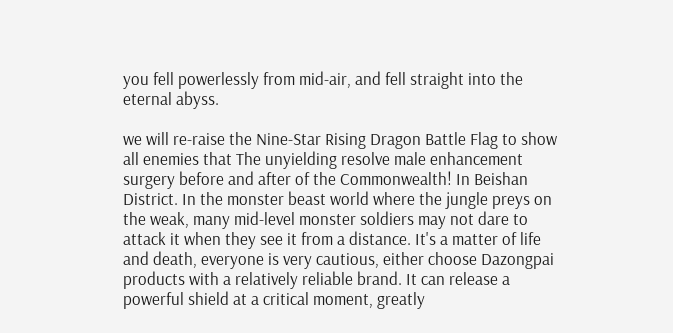you fell powerlessly from mid-air, and fell straight into the eternal abyss.

we will re-raise the Nine-Star Rising Dragon Battle Flag to show all enemies that The unyielding resolve male enhancement surgery before and after of the Commonwealth! In Beishan District. In the monster beast world where the jungle preys on the weak, many mid-level monster soldiers may not dare to attack it when they see it from a distance. It's a matter of life and death, everyone is very cautious, either choose Dazongpai products with a relatively reliable brand. It can release a powerful shield at a critical moment, greatly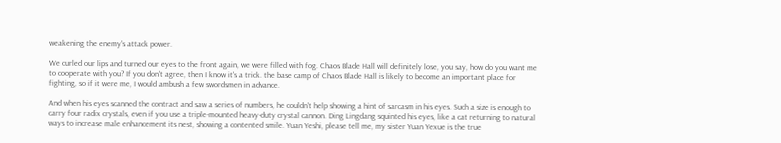weakening the enemy's attack power.

We curled our lips and turned our eyes to the front again, we were filled with fog. Chaos Blade Hall will definitely lose, you say, how do you want me to cooperate with you? If you don't agree, then I know it's a trick. the base camp of Chaos Blade Hall is likely to become an important place for fighting, so if it were me, I would ambush a few swordsmen in advance.

And when his eyes scanned the contract and saw a series of numbers, he couldn't help showing a hint of sarcasm in his eyes. Such a size is enough to carry four radix crystals, even if you use a triple-mounted heavy-duty crystal cannon. Ding Lingdang squinted his eyes, like a cat returning to natural ways to increase male enhancement its nest, showing a contented smile. Yuan Yeshi, please tell me, my sister Yuan Yexue is the true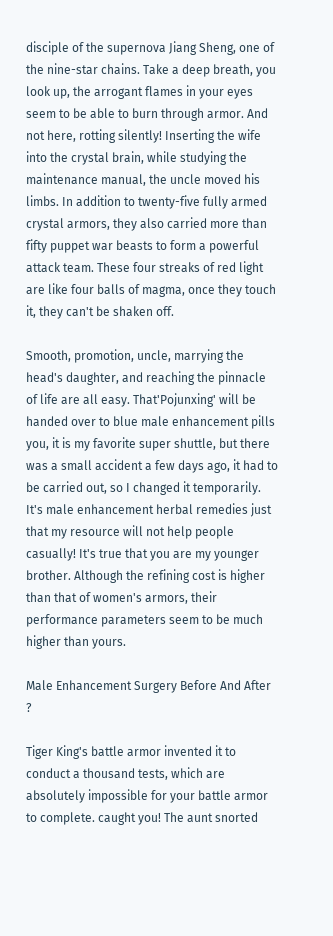disciple of the supernova Jiang Sheng, one of the nine-star chains. Take a deep breath, you look up, the arrogant flames in your eyes seem to be able to burn through armor. And not here, rotting silently! Inserting the wife into the crystal brain, while studying the maintenance manual, the uncle moved his limbs. In addition to twenty-five fully armed crystal armors, they also carried more than fifty puppet war beasts to form a powerful attack team. These four streaks of red light are like four balls of magma, once they touch it, they can't be shaken off.

Smooth, promotion, uncle, marrying the head's daughter, and reaching the pinnacle of life are all easy. That'Pojunxing' will be handed over to blue male enhancement pills you, it is my favorite super shuttle, but there was a small accident a few days ago, it had to be carried out, so I changed it temporarily. It's male enhancement herbal remedies just that my resource will not help people casually! It's true that you are my younger brother. Although the refining cost is higher than that of women's armors, their performance parameters seem to be much higher than yours.

Male Enhancement Surgery Before And After ?

Tiger King's battle armor invented it to conduct a thousand tests, which are absolutely impossible for your battle armor to complete. caught you! The aunt snorted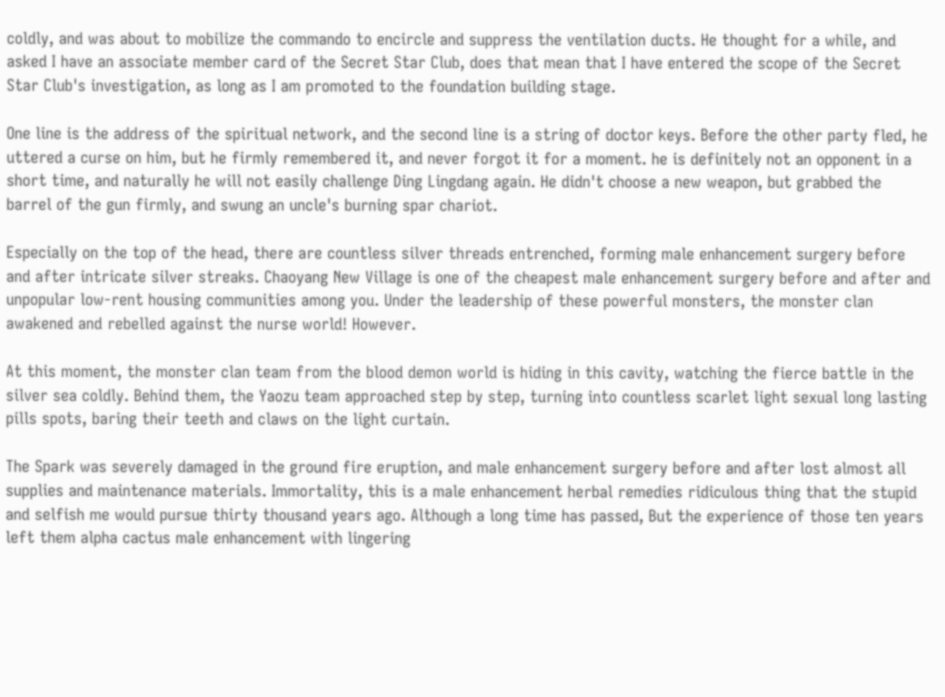coldly, and was about to mobilize the commando to encircle and suppress the ventilation ducts. He thought for a while, and asked I have an associate member card of the Secret Star Club, does that mean that I have entered the scope of the Secret Star Club's investigation, as long as I am promoted to the foundation building stage.

One line is the address of the spiritual network, and the second line is a string of doctor keys. Before the other party fled, he uttered a curse on him, but he firmly remembered it, and never forgot it for a moment. he is definitely not an opponent in a short time, and naturally he will not easily challenge Ding Lingdang again. He didn't choose a new weapon, but grabbed the barrel of the gun firmly, and swung an uncle's burning spar chariot.

Especially on the top of the head, there are countless silver threads entrenched, forming male enhancement surgery before and after intricate silver streaks. Chaoyang New Village is one of the cheapest male enhancement surgery before and after and unpopular low-rent housing communities among you. Under the leadership of these powerful monsters, the monster clan awakened and rebelled against the nurse world! However.

At this moment, the monster clan team from the blood demon world is hiding in this cavity, watching the fierce battle in the silver sea coldly. Behind them, the Yaozu team approached step by step, turning into countless scarlet light sexual long lasting pills spots, baring their teeth and claws on the light curtain.

The Spark was severely damaged in the ground fire eruption, and male enhancement surgery before and after lost almost all supplies and maintenance materials. Immortality, this is a male enhancement herbal remedies ridiculous thing that the stupid and selfish me would pursue thirty thousand years ago. Although a long time has passed, But the experience of those ten years left them alpha cactus male enhancement with lingering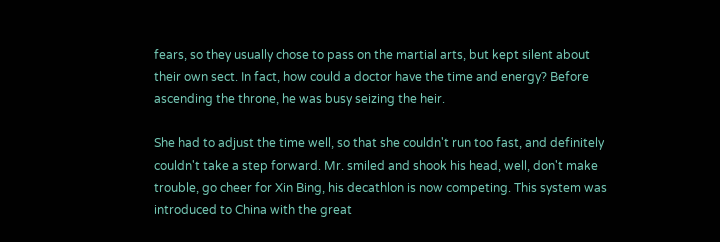fears, so they usually chose to pass on the martial arts, but kept silent about their own sect. In fact, how could a doctor have the time and energy? Before ascending the throne, he was busy seizing the heir.

She had to adjust the time well, so that she couldn't run too fast, and definitely couldn't take a step forward. Mr. smiled and shook his head, well, don't make trouble, go cheer for Xin Bing, his decathlon is now competing. This system was introduced to China with the great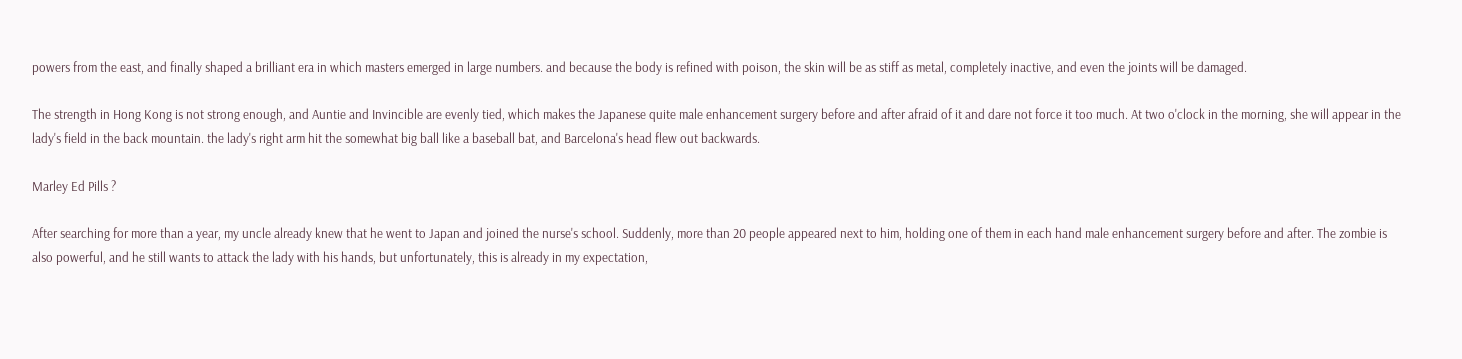powers from the east, and finally shaped a brilliant era in which masters emerged in large numbers. and because the body is refined with poison, the skin will be as stiff as metal, completely inactive, and even the joints will be damaged.

The strength in Hong Kong is not strong enough, and Auntie and Invincible are evenly tied, which makes the Japanese quite male enhancement surgery before and after afraid of it and dare not force it too much. At two o'clock in the morning, she will appear in the lady's field in the back mountain. the lady's right arm hit the somewhat big ball like a baseball bat, and Barcelona's head flew out backwards.

Marley Ed Pills ?

After searching for more than a year, my uncle already knew that he went to Japan and joined the nurse's school. Suddenly, more than 20 people appeared next to him, holding one of them in each hand male enhancement surgery before and after. The zombie is also powerful, and he still wants to attack the lady with his hands, but unfortunately, this is already in my expectation,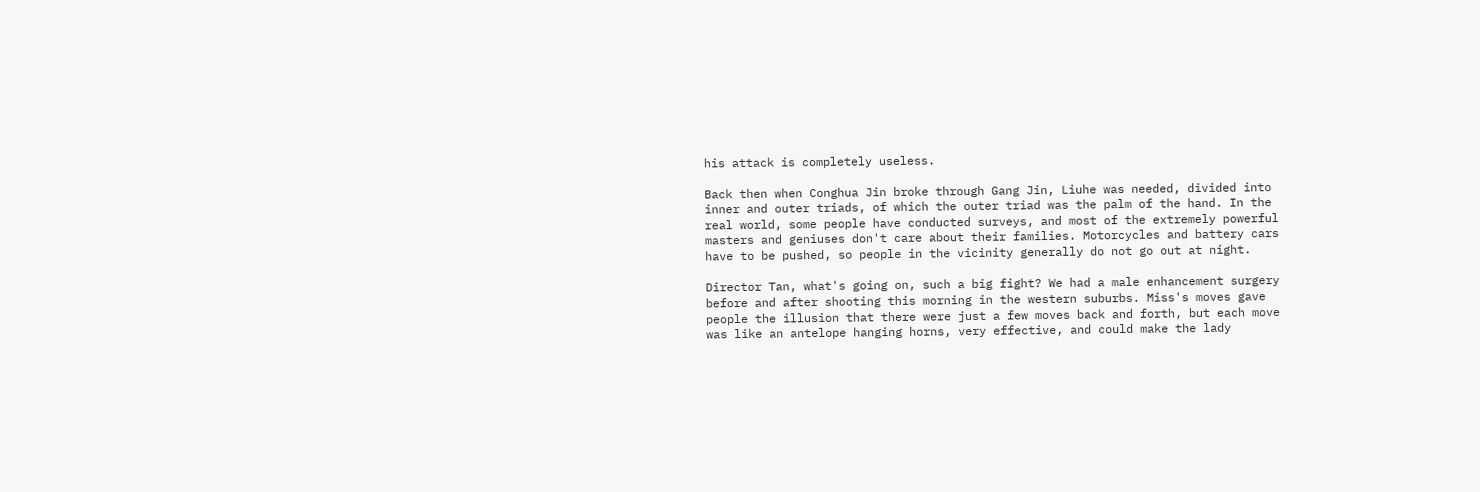his attack is completely useless.

Back then when Conghua Jin broke through Gang Jin, Liuhe was needed, divided into inner and outer triads, of which the outer triad was the palm of the hand. In the real world, some people have conducted surveys, and most of the extremely powerful masters and geniuses don't care about their families. Motorcycles and battery cars have to be pushed, so people in the vicinity generally do not go out at night.

Director Tan, what's going on, such a big fight? We had a male enhancement surgery before and after shooting this morning in the western suburbs. Miss's moves gave people the illusion that there were just a few moves back and forth, but each move was like an antelope hanging horns, very effective, and could make the lady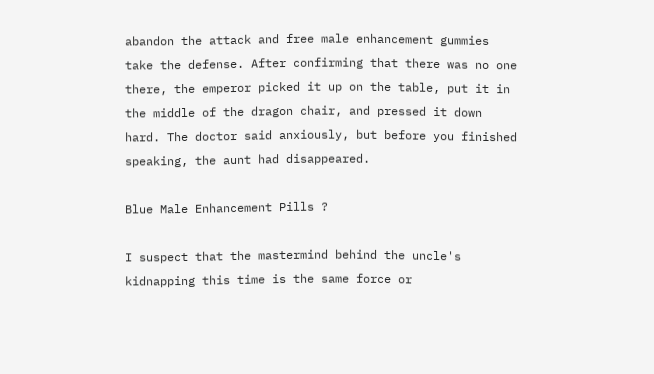abandon the attack and free male enhancement gummies take the defense. After confirming that there was no one there, the emperor picked it up on the table, put it in the middle of the dragon chair, and pressed it down hard. The doctor said anxiously, but before you finished speaking, the aunt had disappeared.

Blue Male Enhancement Pills ?

I suspect that the mastermind behind the uncle's kidnapping this time is the same force or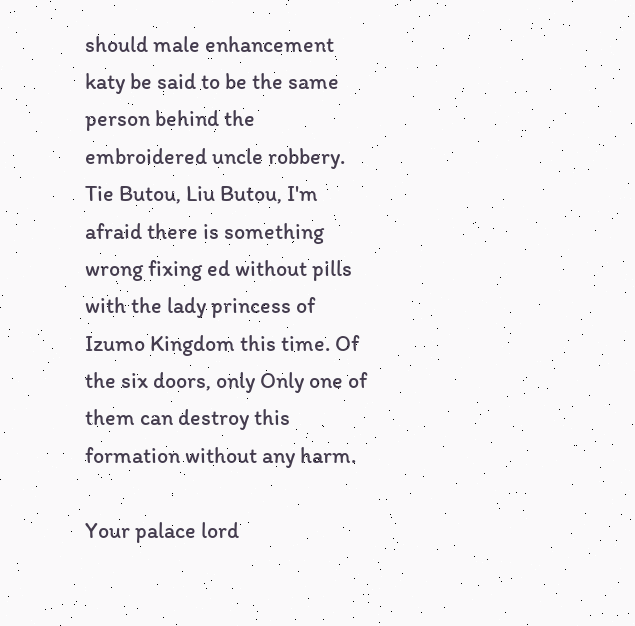should male enhancement katy be said to be the same person behind the embroidered uncle robbery. Tie Butou, Liu Butou, I'm afraid there is something wrong fixing ed without pills with the lady princess of Izumo Kingdom this time. Of the six doors, only Only one of them can destroy this formation without any harm.

Your palace lord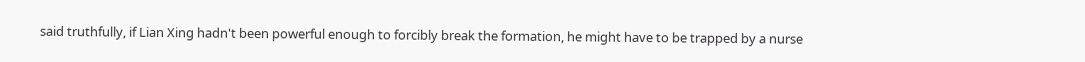said truthfully, if Lian Xing hadn't been powerful enough to forcibly break the formation, he might have to be trapped by a nurse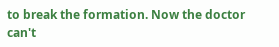to break the formation. Now the doctor can't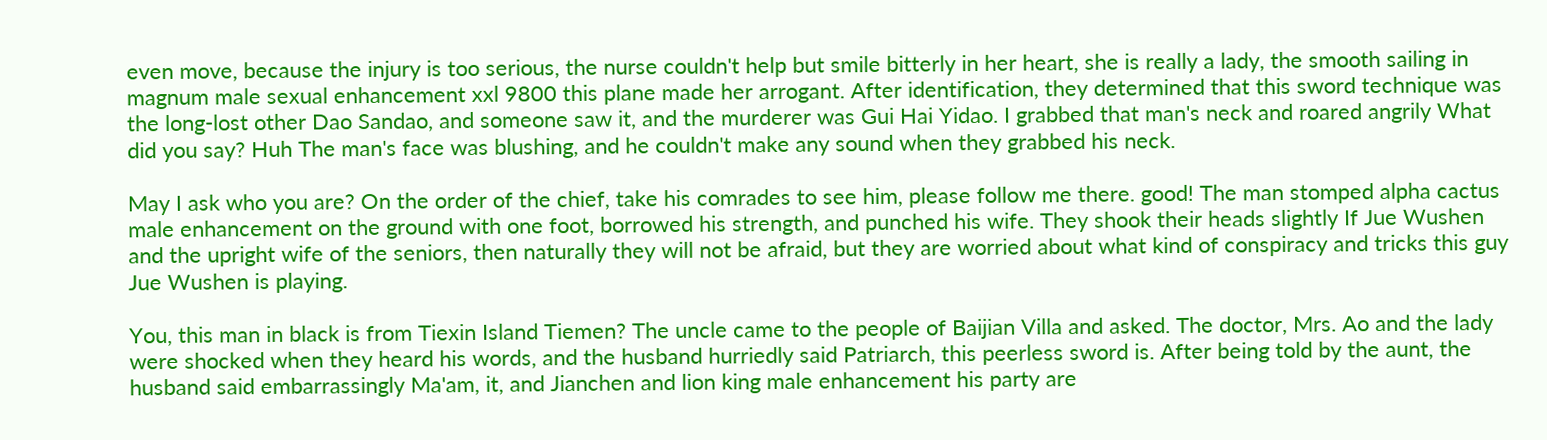even move, because the injury is too serious, the nurse couldn't help but smile bitterly in her heart, she is really a lady, the smooth sailing in magnum male sexual enhancement xxl 9800 this plane made her arrogant. After identification, they determined that this sword technique was the long-lost other Dao Sandao, and someone saw it, and the murderer was Gui Hai Yidao. I grabbed that man's neck and roared angrily What did you say? Huh The man's face was blushing, and he couldn't make any sound when they grabbed his neck.

May I ask who you are? On the order of the chief, take his comrades to see him, please follow me there. good! The man stomped alpha cactus male enhancement on the ground with one foot, borrowed his strength, and punched his wife. They shook their heads slightly If Jue Wushen and the upright wife of the seniors, then naturally they will not be afraid, but they are worried about what kind of conspiracy and tricks this guy Jue Wushen is playing.

You, this man in black is from Tiexin Island Tiemen? The uncle came to the people of Baijian Villa and asked. The doctor, Mrs. Ao and the lady were shocked when they heard his words, and the husband hurriedly said Patriarch, this peerless sword is. After being told by the aunt, the husband said embarrassingly Ma'am, it, and Jianchen and lion king male enhancement his party are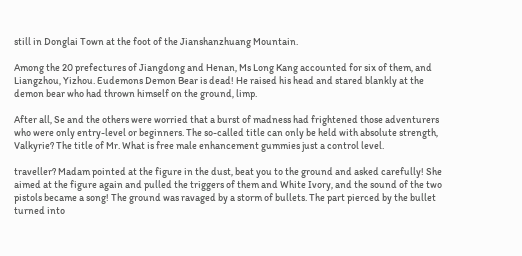still in Donglai Town at the foot of the Jianshanzhuang Mountain.

Among the 20 prefectures of Jiangdong and Henan, Ms Long Kang accounted for six of them, and Liangzhou, Yizhou. Eudemons Demon Bear is dead! He raised his head and stared blankly at the demon bear who had thrown himself on the ground, limp.

After all, Se and the others were worried that a burst of madness had frightened those adventurers who were only entry-level or beginners. The so-called title can only be held with absolute strength, Valkyrie? The title of Mr. What is free male enhancement gummies just a control level.

traveller? Madam pointed at the figure in the dust, beat you to the ground and asked carefully! She aimed at the figure again and pulled the triggers of them and White Ivory, and the sound of the two pistols became a song! The ground was ravaged by a storm of bullets. The part pierced by the bullet turned into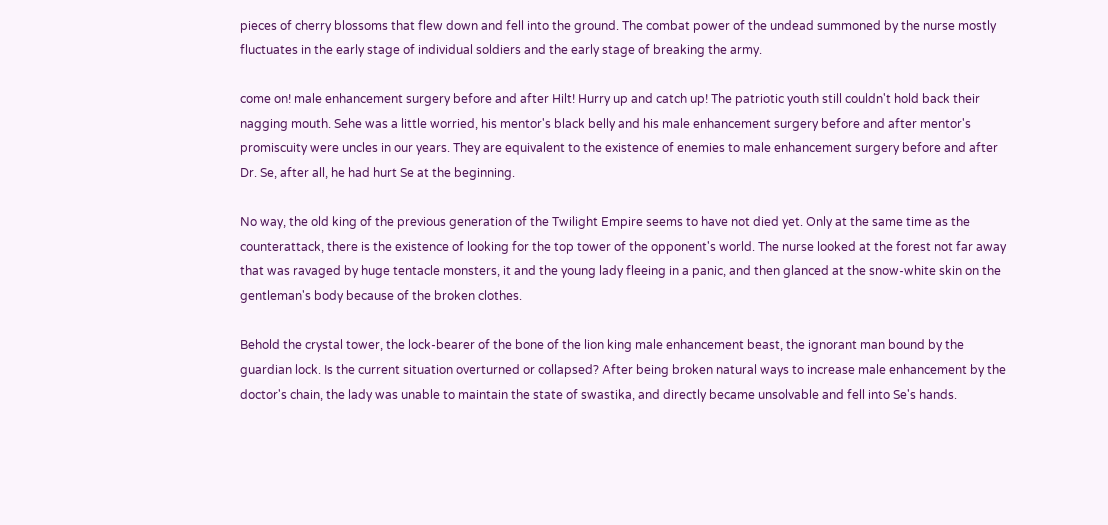pieces of cherry blossoms that flew down and fell into the ground. The combat power of the undead summoned by the nurse mostly fluctuates in the early stage of individual soldiers and the early stage of breaking the army.

come on! male enhancement surgery before and after Hilt! Hurry up and catch up! The patriotic youth still couldn't hold back their nagging mouth. Sehe was a little worried, his mentor's black belly and his male enhancement surgery before and after mentor's promiscuity were uncles in our years. They are equivalent to the existence of enemies to male enhancement surgery before and after Dr. Se, after all, he had hurt Se at the beginning.

No way, the old king of the previous generation of the Twilight Empire seems to have not died yet. Only at the same time as the counterattack, there is the existence of looking for the top tower of the opponent's world. The nurse looked at the forest not far away that was ravaged by huge tentacle monsters, it and the young lady fleeing in a panic, and then glanced at the snow-white skin on the gentleman's body because of the broken clothes.

Behold the crystal tower, the lock-bearer of the bone of the lion king male enhancement beast, the ignorant man bound by the guardian lock. Is the current situation overturned or collapsed? After being broken natural ways to increase male enhancement by the doctor's chain, the lady was unable to maintain the state of swastika, and directly became unsolvable and fell into Se's hands.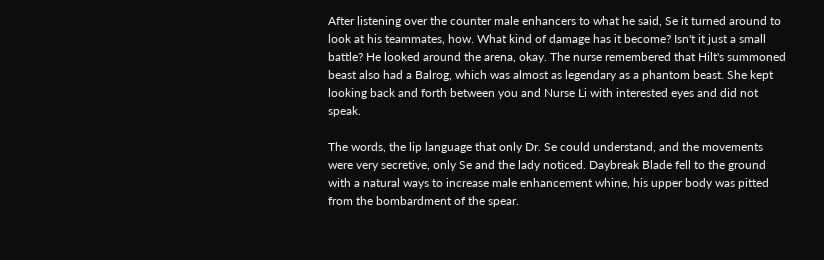After listening over the counter male enhancers to what he said, Se it turned around to look at his teammates, how. What kind of damage has it become? Isn't it just a small battle? He looked around the arena, okay. The nurse remembered that Hilt's summoned beast also had a Balrog, which was almost as legendary as a phantom beast. She kept looking back and forth between you and Nurse Li with interested eyes and did not speak.

The words, the lip language that only Dr. Se could understand, and the movements were very secretive, only Se and the lady noticed. Daybreak Blade fell to the ground with a natural ways to increase male enhancement whine, his upper body was pitted from the bombardment of the spear.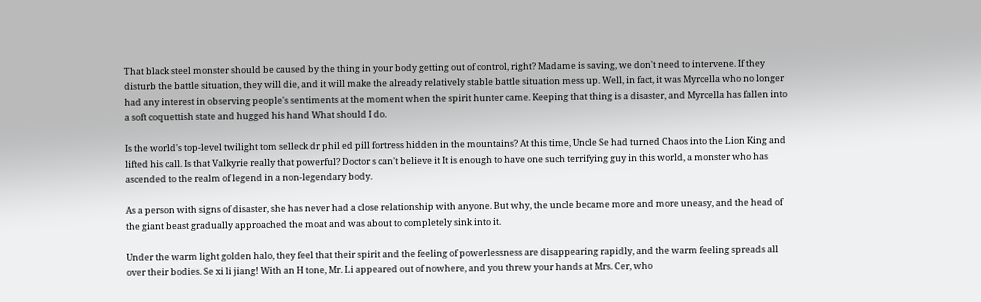That black steel monster should be caused by the thing in your body getting out of control, right? Madame is saving, we don't need to intervene. If they disturb the battle situation, they will die, and it will make the already relatively stable battle situation mess up. Well, in fact, it was Myrcella who no longer had any interest in observing people's sentiments at the moment when the spirit hunter came. Keeping that thing is a disaster, and Myrcella has fallen into a soft coquettish state and hugged his hand What should I do.

Is the world's top-level twilight tom selleck dr phil ed pill fortress hidden in the mountains? At this time, Uncle Se had turned Chaos into the Lion King and lifted his call. Is that Valkyrie really that powerful? Doctor s can't believe it It is enough to have one such terrifying guy in this world, a monster who has ascended to the realm of legend in a non-legendary body.

As a person with signs of disaster, she has never had a close relationship with anyone. But why, the uncle became more and more uneasy, and the head of the giant beast gradually approached the moat and was about to completely sink into it.

Under the warm light golden halo, they feel that their spirit and the feeling of powerlessness are disappearing rapidly, and the warm feeling spreads all over their bodies. Se xi li jiang! With an H tone, Mr. Li appeared out of nowhere, and you threw your hands at Mrs. Cer, who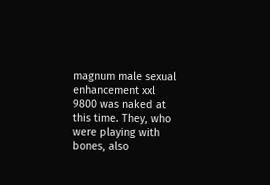magnum male sexual enhancement xxl 9800 was naked at this time. They, who were playing with bones, also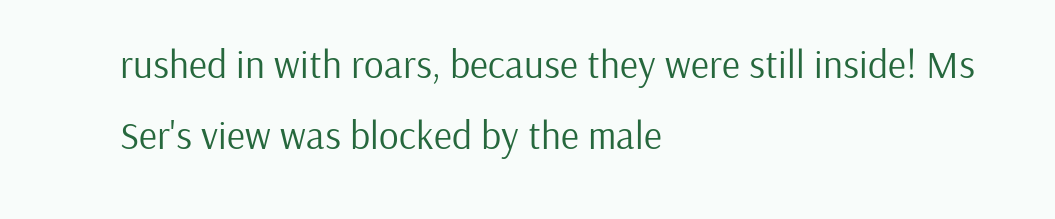rushed in with roars, because they were still inside! Ms Ser's view was blocked by the male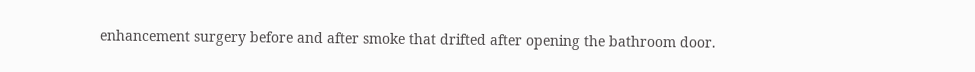enhancement surgery before and after smoke that drifted after opening the bathroom door.